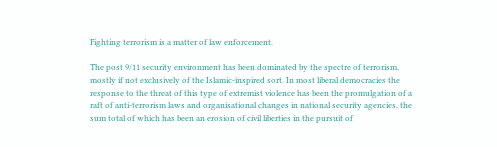Fighting terrorism is a matter of law enforcement.

The post 9/11 security environment has been dominated by the spectre of terrorism, mostly if not exclusively of the Islamic-inspired sort. In most liberal democracies the response to the threat of this type of extremist violence has been the promulgation of a raft of anti-terrorism laws and organisational changes in national security agencies, the sum total of which has been an erosion of civil liberties in the pursuit of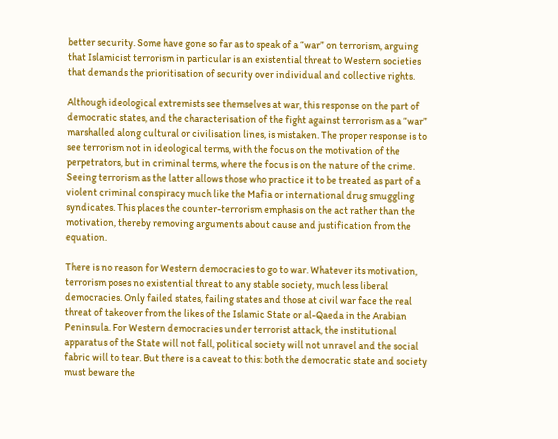better security. Some have gone so far as to speak of a “war” on terrorism, arguing that Islamicist terrorism in particular is an existential threat to Western societies that demands the prioritisation of security over individual and collective rights.

Although ideological extremists see themselves at war, this response on the part of democratic states, and the characterisation of the fight against terrorism as a “war” marshalled along cultural or civilisation lines, is mistaken. The proper response is to see terrorism not in ideological terms, with the focus on the motivation of the perpetrators, but in criminal terms, where the focus is on the nature of the crime. Seeing terrorism as the latter allows those who practice it to be treated as part of a violent criminal conspiracy much like the Mafia or international drug smuggling syndicates. This places the counter-terrorism emphasis on the act rather than the motivation, thereby removing arguments about cause and justification from the equation.

There is no reason for Western democracies to go to war. Whatever its motivation, terrorism poses no existential threat to any stable society, much less liberal democracies. Only failed states, failing states and those at civil war face the real threat of takeover from the likes of the Islamic State or al-Qaeda in the Arabian Peninsula. For Western democracies under terrorist attack, the institutional apparatus of the State will not fall, political society will not unravel and the social fabric will to tear. But there is a caveat to this: both the democratic state and society must beware the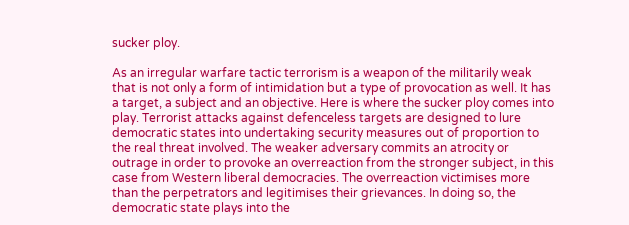sucker ploy.

As an irregular warfare tactic terrorism is a weapon of the militarily weak that is not only a form of intimidation but a type of provocation as well. It has a target, a subject and an objective. Here is where the sucker ploy comes into play. Terrorist attacks against defenceless targets are designed to lure democratic states into undertaking security measures out of proportion to the real threat involved. The weaker adversary commits an atrocity or outrage in order to provoke an overreaction from the stronger subject, in this case from Western liberal democracies. The overreaction victimises more than the perpetrators and legitimises their grievances. In doing so, the democratic state plays into the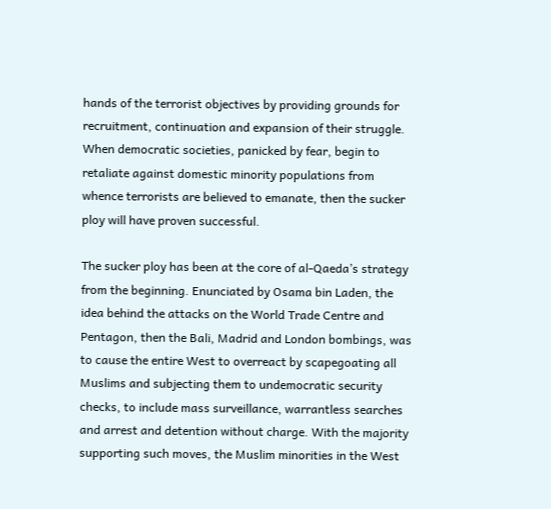hands of the terrorist objectives by providing grounds for recruitment, continuation and expansion of their struggle. When democratic societies, panicked by fear, begin to retaliate against domestic minority populations from whence terrorists are believed to emanate, then the sucker ploy will have proven successful.

The sucker ploy has been at the core of al-Qaeda’s strategy from the beginning. Enunciated by Osama bin Laden, the idea behind the attacks on the World Trade Centre and Pentagon, then the Bali, Madrid and London bombings, was to cause the entire West to overreact by scapegoating all Muslims and subjecting them to undemocratic security checks, to include mass surveillance, warrantless searches and arrest and detention without charge. With the majority supporting such moves, the Muslim minorities in the West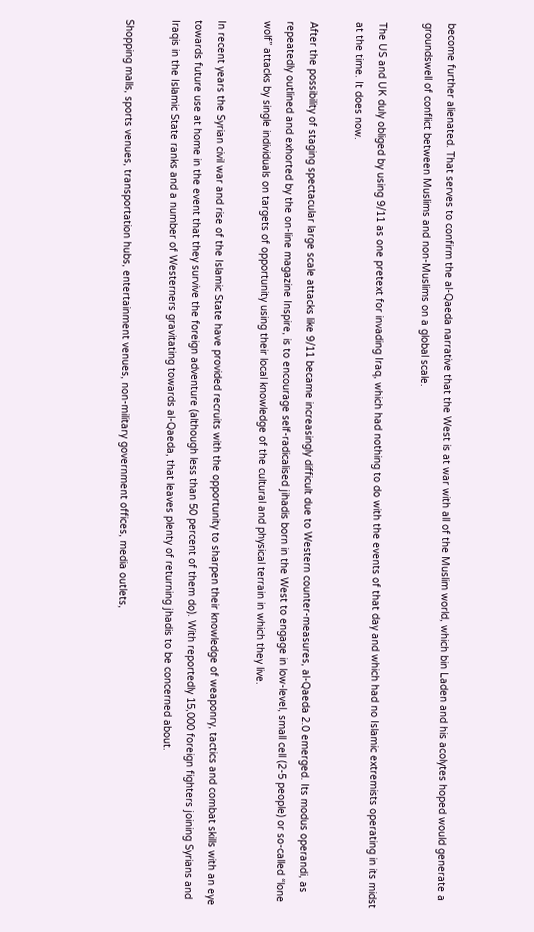become further alienated. That serves to confirm the al-Qaeda narrative that the West is at war with all of the Muslim world, which bin Laden and his acolytes hoped would generate a groundswell of conflict between Muslims and non-Muslims on a global scale.

The US and UK duly obliged by using 9/11 as one pretext for invading Iraq, which had nothing to do with the events of that day and which had no Islamic extremists operating in its midst at the time. It does now.

After the possibility of staging spectacular large scale attacks like 9/11 became increasingly difficult due to Western counter-measures, al-Qaeda 2.0 emerged. Its modus operandi, as repeatedly outlined and exhorted by the on-line magazine Inspire, is to encourage self-radicalised jihadis born in the West to engage in low-level, small cell (2-5 people) or so-called “lone wolf” attacks by single individuals on targets of opportunity using their local knowledge of the cultural and physical terrain in which they live.

In recent years the Syrian civil war and rise of the Islamic State have provided recruits with the opportunity to sharpen their knowledge of weaponry, tactics and combat skills with an eye towards future use at home in the event that they survive the foreign adventure (although less than 50 percent of them do). With reportedly 15,000 foreign fighters joining Syrians and Iraqis in the Islamic State ranks and a number of Westerners gravitating towards al-Qaeda, that leaves plenty of returning jhadis to be concerned about.

Shopping malls, sports venues, transportation hubs, entertainment venues, non-military government offices, media outlets,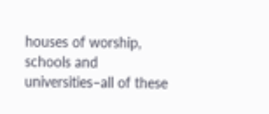houses of worship, schools and universities–all of these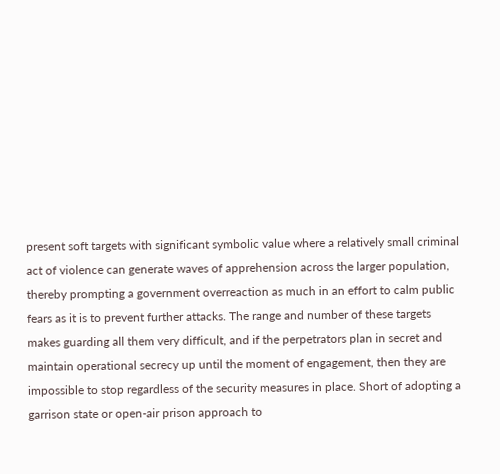present soft targets with significant symbolic value where a relatively small criminal act of violence can generate waves of apprehension across the larger population, thereby prompting a government overreaction as much in an effort to calm public fears as it is to prevent further attacks. The range and number of these targets makes guarding all them very difficult, and if the perpetrators plan in secret and maintain operational secrecy up until the moment of engagement, then they are impossible to stop regardless of the security measures in place. Short of adopting a garrison state or open-air prison approach to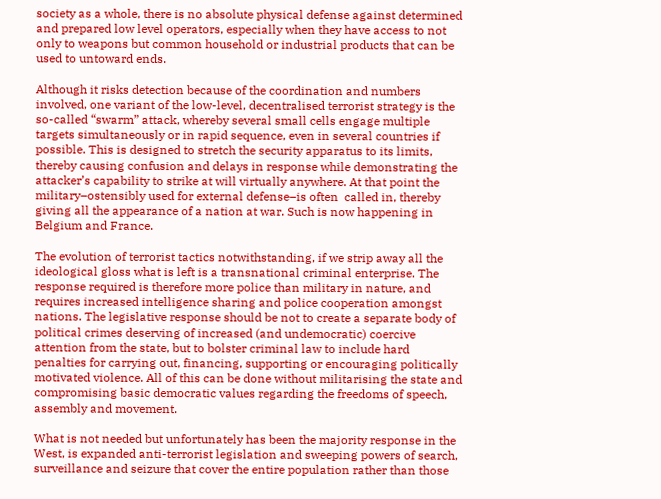society as a whole, there is no absolute physical defense against determined and prepared low level operators, especially when they have access to not only to weapons but common household or industrial products that can be used to untoward ends.

Although it risks detection because of the coordination and numbers involved, one variant of the low-level, decentralised terrorist strategy is the so-called “swarm” attack, whereby several small cells engage multiple targets simultaneously or in rapid sequence, even in several countries if possible. This is designed to stretch the security apparatus to its limits, thereby causing confusion and delays in response while demonstrating the attacker’s capability to strike at will virtually anywhere. At that point the military–ostensibly used for external defense–is often  called in, thereby giving all the appearance of a nation at war. Such is now happening in Belgium and France.

The evolution of terrorist tactics notwithstanding, if we strip away all the ideological gloss what is left is a transnational criminal enterprise. The response required is therefore more police than military in nature, and requires increased intelligence sharing and police cooperation amongst nations. The legislative response should be not to create a separate body of political crimes deserving of increased (and undemocratic) coercive attention from the state, but to bolster criminal law to include hard penalties for carrying out, financing, supporting or encouraging politically motivated violence. All of this can be done without militarising the state and compromising basic democratic values regarding the freedoms of speech, assembly and movement.

What is not needed but unfortunately has been the majority response in the West, is expanded anti-terrorist legislation and sweeping powers of search, surveillance and seizure that cover the entire population rather than those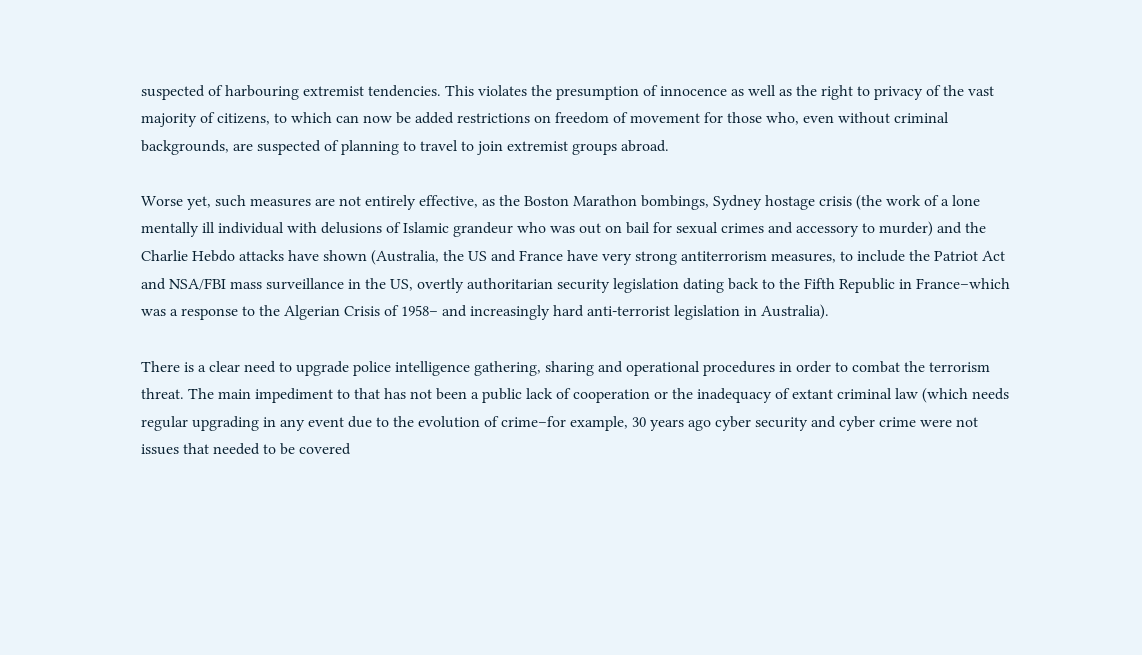suspected of harbouring extremist tendencies. This violates the presumption of innocence as well as the right to privacy of the vast majority of citizens, to which can now be added restrictions on freedom of movement for those who, even without criminal backgrounds, are suspected of planning to travel to join extremist groups abroad.

Worse yet, such measures are not entirely effective, as the Boston Marathon bombings, Sydney hostage crisis (the work of a lone mentally ill individual with delusions of Islamic grandeur who was out on bail for sexual crimes and accessory to murder) and the Charlie Hebdo attacks have shown (Australia, the US and France have very strong antiterrorism measures, to include the Patriot Act and NSA/FBI mass surveillance in the US, overtly authoritarian security legislation dating back to the Fifth Republic in France–which was a response to the Algerian Crisis of 1958– and increasingly hard anti-terrorist legislation in Australia).

There is a clear need to upgrade police intelligence gathering, sharing and operational procedures in order to combat the terrorism threat. The main impediment to that has not been a public lack of cooperation or the inadequacy of extant criminal law (which needs regular upgrading in any event due to the evolution of crime–for example, 30 years ago cyber security and cyber crime were not issues that needed to be covered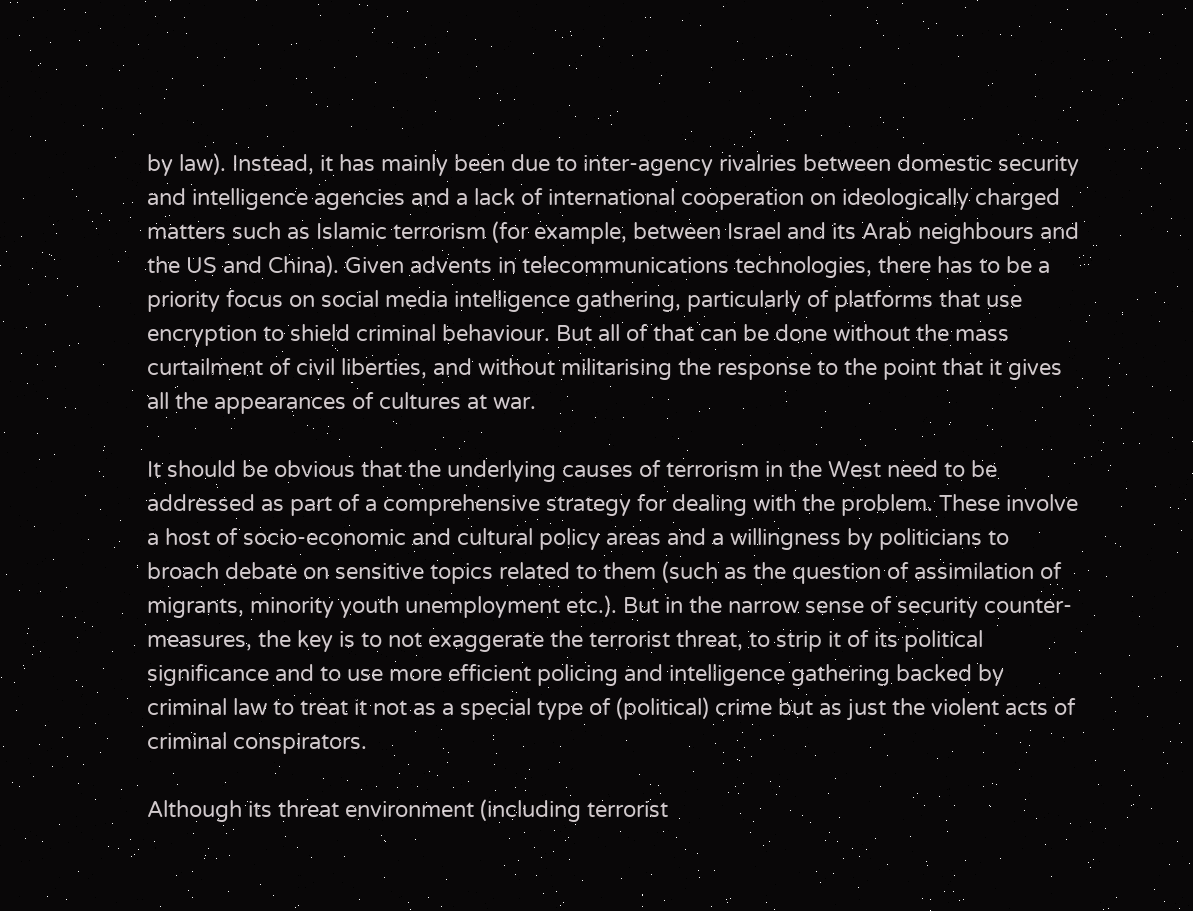by law). Instead, it has mainly been due to inter-agency rivalries between domestic security and intelligence agencies and a lack of international cooperation on ideologically charged matters such as Islamic terrorism (for example, between Israel and its Arab neighbours and the US and China). Given advents in telecommunications technologies, there has to be a priority focus on social media intelligence gathering, particularly of platforms that use encryption to shield criminal behaviour. But all of that can be done without the mass curtailment of civil liberties, and without militarising the response to the point that it gives all the appearances of cultures at war.

It should be obvious that the underlying causes of terrorism in the West need to be addressed as part of a comprehensive strategy for dealing with the problem. These involve a host of socio-economic and cultural policy areas and a willingness by politicians to broach debate on sensitive topics related to them (such as the question of assimilation of migrants, minority youth unemployment etc.). But in the narrow sense of security counter-measures, the key is to not exaggerate the terrorist threat, to strip it of its political significance and to use more efficient policing and intelligence gathering backed by criminal law to treat it not as a special type of (political) crime but as just the violent acts of criminal conspirators.

Although its threat environment (including terrorist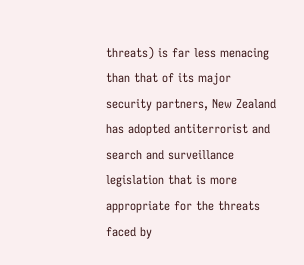threats) is far less menacing than that of its major security partners, New Zealand has adopted antiterrorist and search and surveillance legislation that is more appropriate for the threats faced by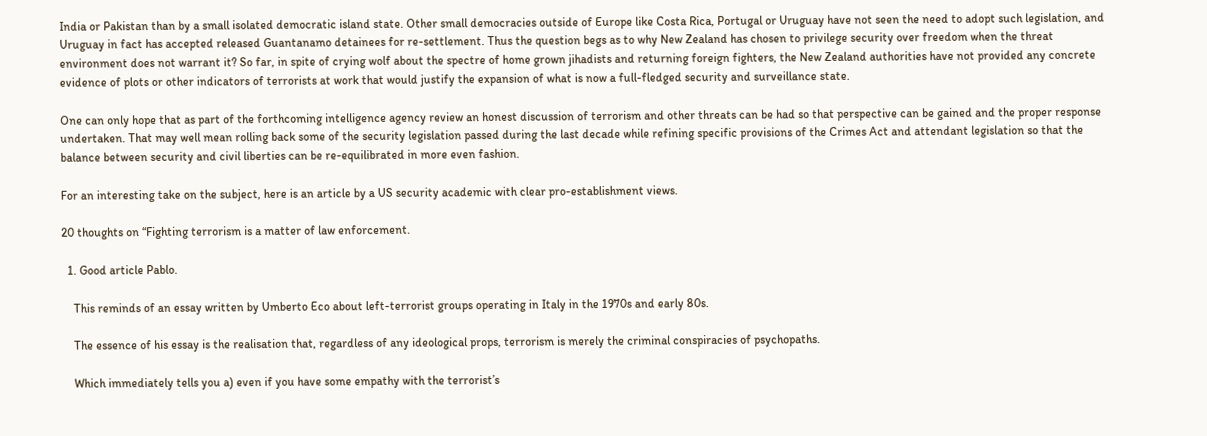India or Pakistan than by a small isolated democratic island state. Other small democracies outside of Europe like Costa Rica, Portugal or Uruguay have not seen the need to adopt such legislation, and Uruguay in fact has accepted released Guantanamo detainees for re-settlement. Thus the question begs as to why New Zealand has chosen to privilege security over freedom when the threat environment does not warrant it? So far, in spite of crying wolf about the spectre of home grown jihadists and returning foreign fighters, the New Zealand authorities have not provided any concrete evidence of plots or other indicators of terrorists at work that would justify the expansion of what is now a full-fledged security and surveillance state.

One can only hope that as part of the forthcoming intelligence agency review an honest discussion of terrorism and other threats can be had so that perspective can be gained and the proper response undertaken. That may well mean rolling back some of the security legislation passed during the last decade while refining specific provisions of the Crimes Act and attendant legislation so that the balance between security and civil liberties can be re-equilibrated in more even fashion.

For an interesting take on the subject, here is an article by a US security academic with clear pro-establishment views.

20 thoughts on “Fighting terrorism is a matter of law enforcement.

  1. Good article Pablo.

    This reminds of an essay written by Umberto Eco about left-terrorist groups operating in Italy in the 1970s and early 80s.

    The essence of his essay is the realisation that, regardless of any ideological props, terrorism is merely the criminal conspiracies of psychopaths.

    Which immediately tells you a) even if you have some empathy with the terrorist’s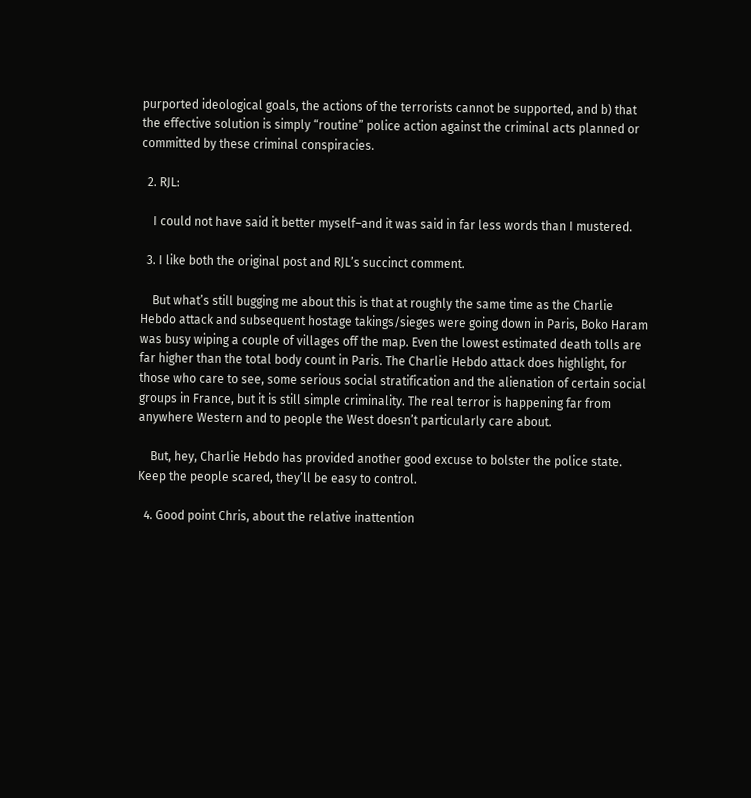purported ideological goals, the actions of the terrorists cannot be supported, and b) that the effective solution is simply “routine” police action against the criminal acts planned or committed by these criminal conspiracies.

  2. RJL:

    I could not have said it better myself–and it was said in far less words than I mustered.

  3. I like both the original post and RJL’s succinct comment.

    But what’s still bugging me about this is that at roughly the same time as the Charlie Hebdo attack and subsequent hostage takings/sieges were going down in Paris, Boko Haram was busy wiping a couple of villages off the map. Even the lowest estimated death tolls are far higher than the total body count in Paris. The Charlie Hebdo attack does highlight, for those who care to see, some serious social stratification and the alienation of certain social groups in France, but it is still simple criminality. The real terror is happening far from anywhere Western and to people the West doesn’t particularly care about.

    But, hey, Charlie Hebdo has provided another good excuse to bolster the police state. Keep the people scared, they’ll be easy to control.

  4. Good point Chris, about the relative inattention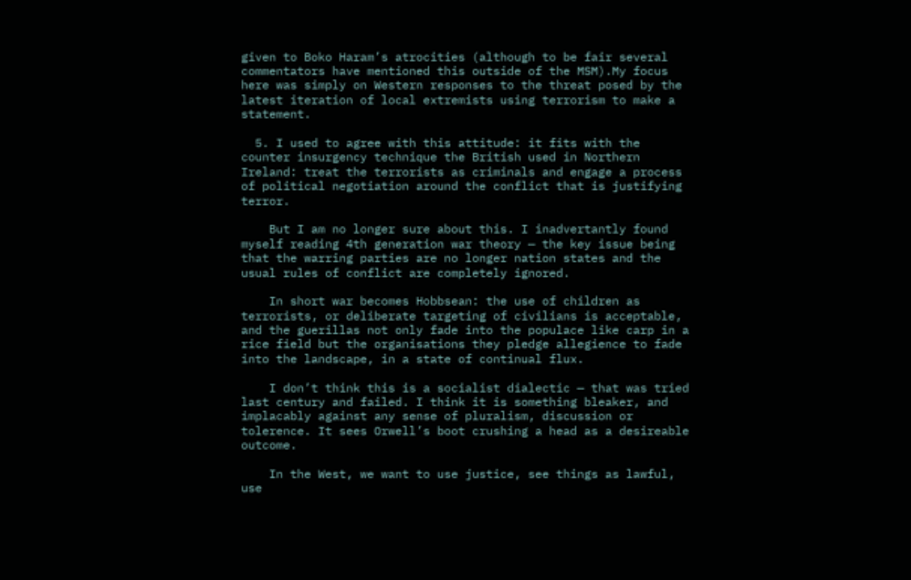given to Boko Haram’s atrocities (although to be fair several commentators have mentioned this outside of the MSM).My focus here was simply on Western responses to the threat posed by the latest iteration of local extremists using terrorism to make a statement.

  5. I used to agree with this attitude: it fits with the counter insurgency technique the British used in Northern Ireland: treat the terrorists as criminals and engage a process of political negotiation around the conflict that is justifying terror.

    But I am no longer sure about this. I inadvertantly found myself reading 4th generation war theory — the key issue being that the warring parties are no longer nation states and the usual rules of conflict are completely ignored.

    In short war becomes Hobbsean: the use of children as terrorists, or deliberate targeting of civilians is acceptable, and the guerillas not only fade into the populace like carp in a rice field but the organisations they pledge allegience to fade into the landscape, in a state of continual flux.

    I don’t think this is a socialist dialectic — that was tried last century and failed. I think it is something bleaker, and implacably against any sense of pluralism, discussion or tolerence. It sees Orwell’s boot crushing a head as a desireable outcome.

    In the West, we want to use justice, see things as lawful, use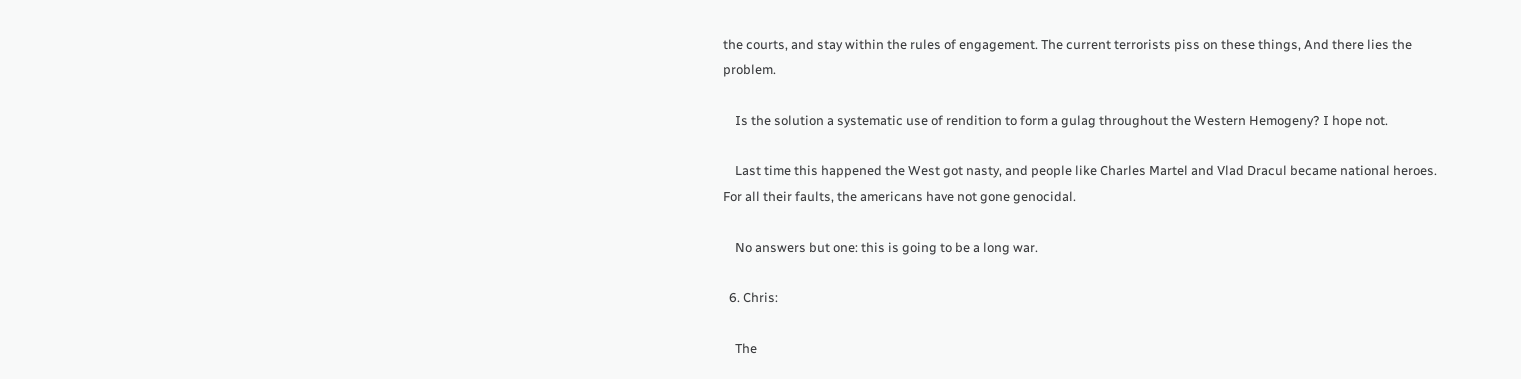the courts, and stay within the rules of engagement. The current terrorists piss on these things, And there lies the problem.

    Is the solution a systematic use of rendition to form a gulag throughout the Western Hemogeny? I hope not.

    Last time this happened the West got nasty, and people like Charles Martel and Vlad Dracul became national heroes. For all their faults, the americans have not gone genocidal.

    No answers but one: this is going to be a long war.

  6. Chris:

    The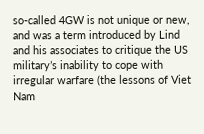so-called 4GW is not unique or new, and was a term introduced by Lind and his associates to critique the US military’s inability to cope with irregular warfare (the lessons of Viet Nam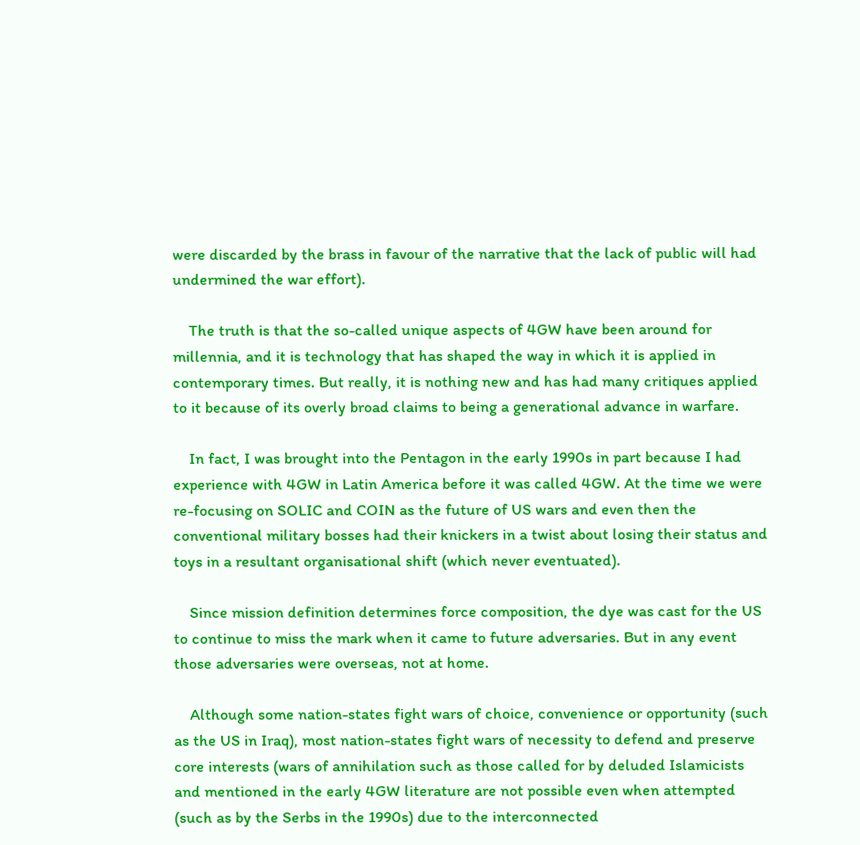were discarded by the brass in favour of the narrative that the lack of public will had undermined the war effort).

    The truth is that the so-called unique aspects of 4GW have been around for millennia, and it is technology that has shaped the way in which it is applied in contemporary times. But really, it is nothing new and has had many critiques applied to it because of its overly broad claims to being a generational advance in warfare.

    In fact, I was brought into the Pentagon in the early 1990s in part because I had experience with 4GW in Latin America before it was called 4GW. At the time we were re-focusing on SOLIC and COIN as the future of US wars and even then the conventional military bosses had their knickers in a twist about losing their status and toys in a resultant organisational shift (which never eventuated).

    Since mission definition determines force composition, the dye was cast for the US to continue to miss the mark when it came to future adversaries. But in any event those adversaries were overseas, not at home.

    Although some nation-states fight wars of choice, convenience or opportunity (such as the US in Iraq), most nation-states fight wars of necessity to defend and preserve core interests (wars of annihilation such as those called for by deluded Islamicists and mentioned in the early 4GW literature are not possible even when attempted (such as by the Serbs in the 1990s) due to the interconnected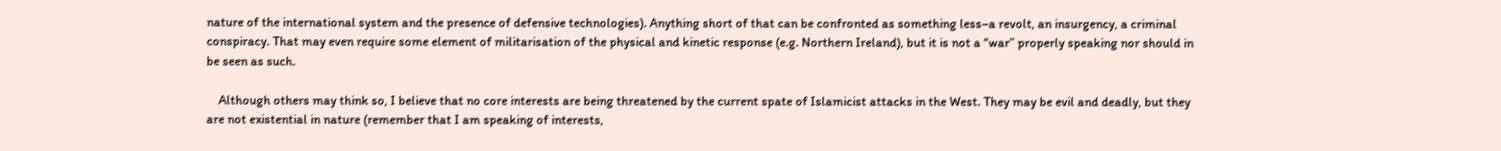nature of the international system and the presence of defensive technologies). Anything short of that can be confronted as something less–a revolt, an insurgency, a criminal conspiracy. That may even require some element of militarisation of the physical and kinetic response (e.g. Northern Ireland), but it is not a “war” properly speaking nor should in be seen as such.

    Although others may think so, I believe that no core interests are being threatened by the current spate of Islamicist attacks in the West. They may be evil and deadly, but they are not existential in nature (remember that I am speaking of interests,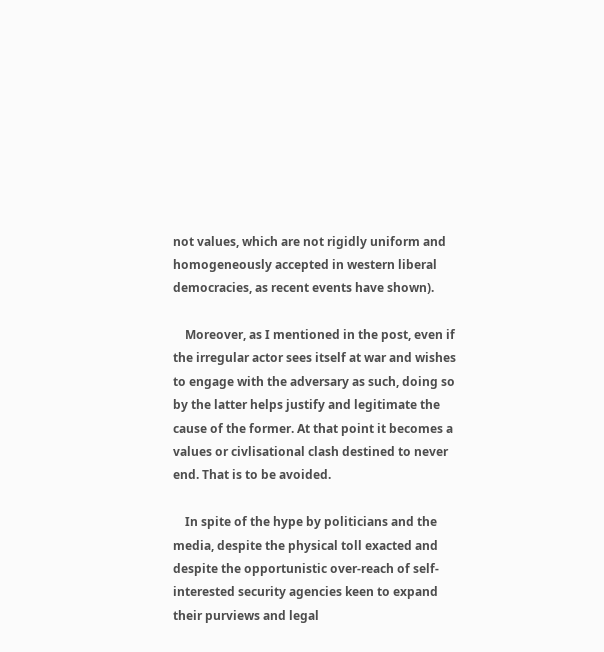not values, which are not rigidly uniform and homogeneously accepted in western liberal democracies, as recent events have shown).

    Moreover, as I mentioned in the post, even if the irregular actor sees itself at war and wishes to engage with the adversary as such, doing so by the latter helps justify and legitimate the cause of the former. At that point it becomes a values or civlisational clash destined to never end. That is to be avoided.

    In spite of the hype by politicians and the media, despite the physical toll exacted and despite the opportunistic over-reach of self-interested security agencies keen to expand their purviews and legal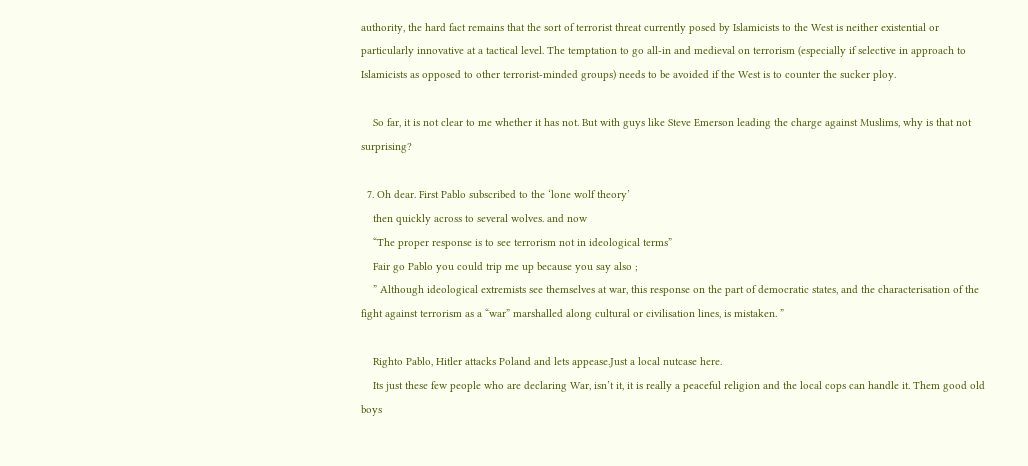authority, the hard fact remains that the sort of terrorist threat currently posed by Islamicists to the West is neither existential or particularly innovative at a tactical level. The temptation to go all-in and medieval on terrorism (especially if selective in approach to Islamicists as opposed to other terrorist-minded groups) needs to be avoided if the West is to counter the sucker ploy.

    So far, it is not clear to me whether it has not. But with guys like Steve Emerson leading the charge against Muslims, why is that not surprising?

  7. Oh dear. First Pablo subscribed to the ‘lone wolf theory’
    then quickly across to several wolves. and now
    “The proper response is to see terrorism not in ideological terms”
    Fair go Pablo you could trip me up because you say also ;
    ” Although ideological extremists see themselves at war, this response on the part of democratic states, and the characterisation of the fight against terrorism as a “war” marshalled along cultural or civilisation lines, is mistaken. ”

    Righto Pablo, Hitler attacks Poland and lets appease.Just a local nutcase here.
    Its just these few people who are declaring War, isn’t it, it is really a peaceful religion and the local cops can handle it. Them good old boys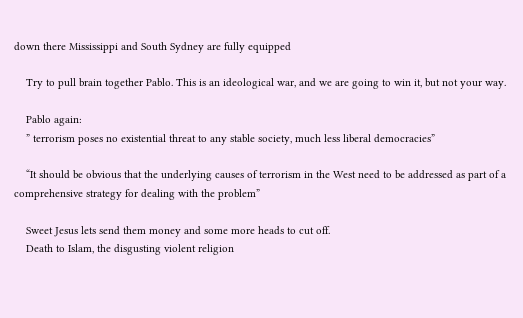down there Mississippi and South Sydney are fully equipped

    Try to pull brain together Pablo. This is an ideological war, and we are going to win it, but not your way.

    Pablo again:
    ” terrorism poses no existential threat to any stable society, much less liberal democracies”

    “It should be obvious that the underlying causes of terrorism in the West need to be addressed as part of a comprehensive strategy for dealing with the problem”

    Sweet Jesus lets send them money and some more heads to cut off.
    Death to Islam, the disgusting violent religion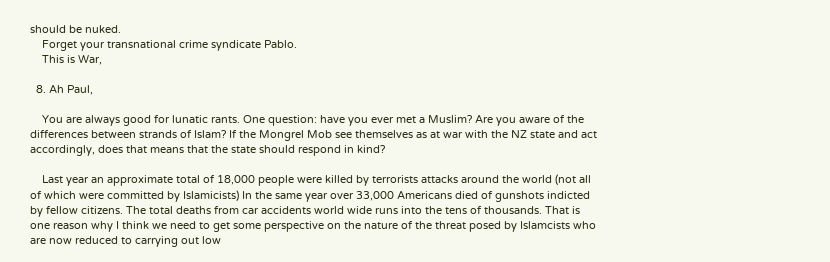should be nuked.
    Forget your transnational crime syndicate Pablo.
    This is War,

  8. Ah Paul,

    You are always good for lunatic rants. One question: have you ever met a Muslim? Are you aware of the differences between strands of Islam? If the Mongrel Mob see themselves as at war with the NZ state and act accordingly, does that means that the state should respond in kind?

    Last year an approximate total of 18,000 people were killed by terrorists attacks around the world (not all of which were committed by Islamicists) In the same year over 33,000 Americans died of gunshots indicted by fellow citizens. The total deaths from car accidents world wide runs into the tens of thousands. That is one reason why I think we need to get some perspective on the nature of the threat posed by Islamcists who are now reduced to carrying out low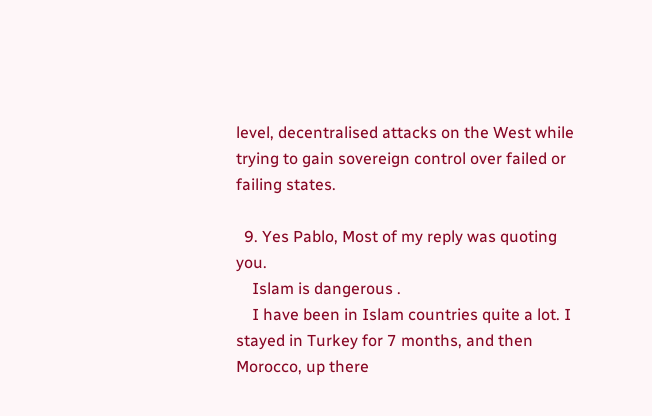level, decentralised attacks on the West while trying to gain sovereign control over failed or failing states.

  9. Yes Pablo, Most of my reply was quoting you.
    Islam is dangerous .
    I have been in Islam countries quite a lot. I stayed in Turkey for 7 months, and then Morocco, up there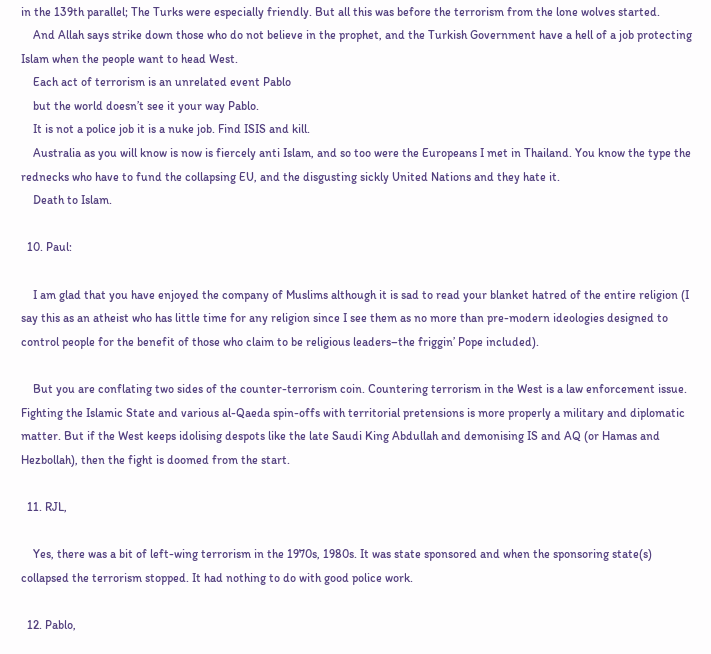in the 139th parallel; The Turks were especially friendly. But all this was before the terrorism from the lone wolves started.
    And Allah says strike down those who do not believe in the prophet, and the Turkish Government have a hell of a job protecting Islam when the people want to head West.
    Each act of terrorism is an unrelated event Pablo
    but the world doesn’t see it your way Pablo.
    It is not a police job it is a nuke job. Find ISIS and kill.
    Australia as you will know is now is fiercely anti Islam, and so too were the Europeans I met in Thailand. You know the type the rednecks who have to fund the collapsing EU, and the disgusting sickly United Nations and they hate it.
    Death to Islam.

  10. Paul:

    I am glad that you have enjoyed the company of Muslims although it is sad to read your blanket hatred of the entire religion (I say this as an atheist who has little time for any religion since I see them as no more than pre-modern ideologies designed to control people for the benefit of those who claim to be religious leaders–the friggin’ Pope included).

    But you are conflating two sides of the counter-terrorism coin. Countering terrorism in the West is a law enforcement issue. Fighting the Islamic State and various al-Qaeda spin-offs with territorial pretensions is more properly a military and diplomatic matter. But if the West keeps idolising despots like the late Saudi King Abdullah and demonising IS and AQ (or Hamas and Hezbollah), then the fight is doomed from the start.

  11. RJL,

    Yes, there was a bit of left-wing terrorism in the 1970s, 1980s. It was state sponsored and when the sponsoring state(s) collapsed the terrorism stopped. It had nothing to do with good police work.

  12. Pablo,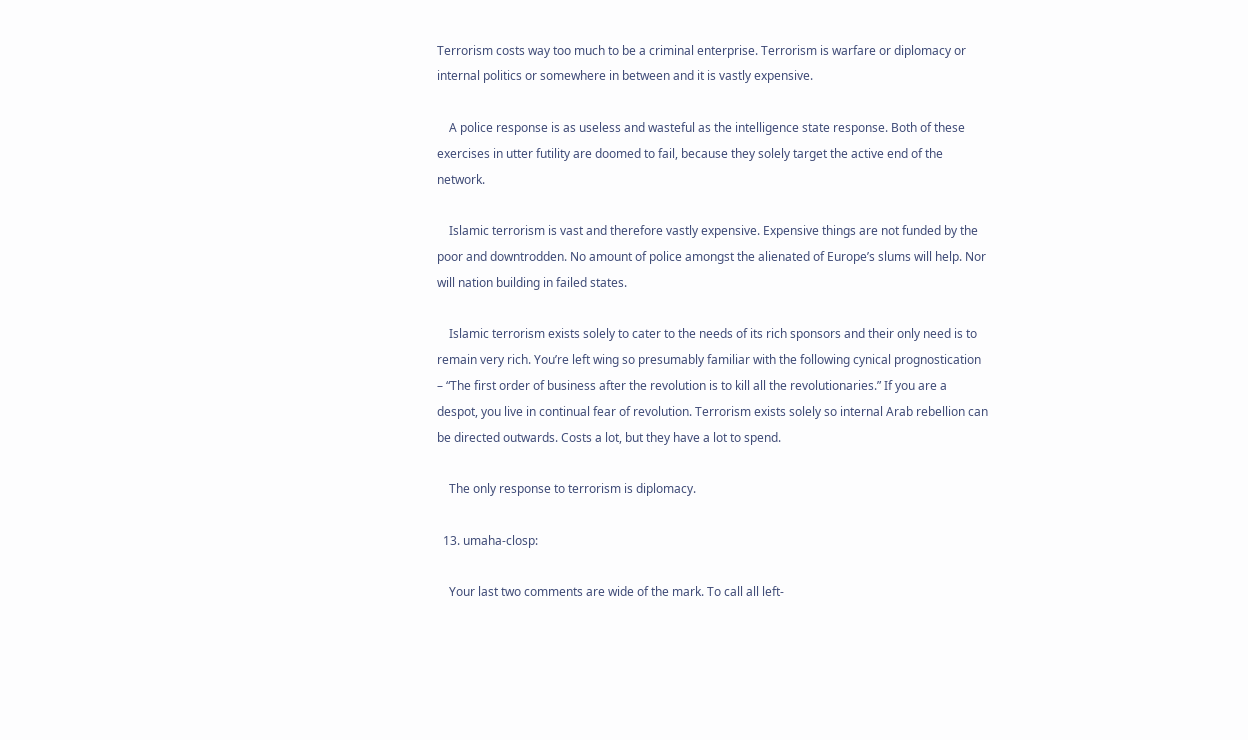Terrorism costs way too much to be a criminal enterprise. Terrorism is warfare or diplomacy or internal politics or somewhere in between and it is vastly expensive.

    A police response is as useless and wasteful as the intelligence state response. Both of these exercises in utter futility are doomed to fail, because they solely target the active end of the network.

    Islamic terrorism is vast and therefore vastly expensive. Expensive things are not funded by the poor and downtrodden. No amount of police amongst the alienated of Europe’s slums will help. Nor will nation building in failed states.

    Islamic terrorism exists solely to cater to the needs of its rich sponsors and their only need is to remain very rich. You’re left wing so presumably familiar with the following cynical prognostication – “The first order of business after the revolution is to kill all the revolutionaries.” If you are a despot, you live in continual fear of revolution. Terrorism exists solely so internal Arab rebellion can be directed outwards. Costs a lot, but they have a lot to spend.

    The only response to terrorism is diplomacy.

  13. umaha-closp:

    Your last two comments are wide of the mark. To call all left-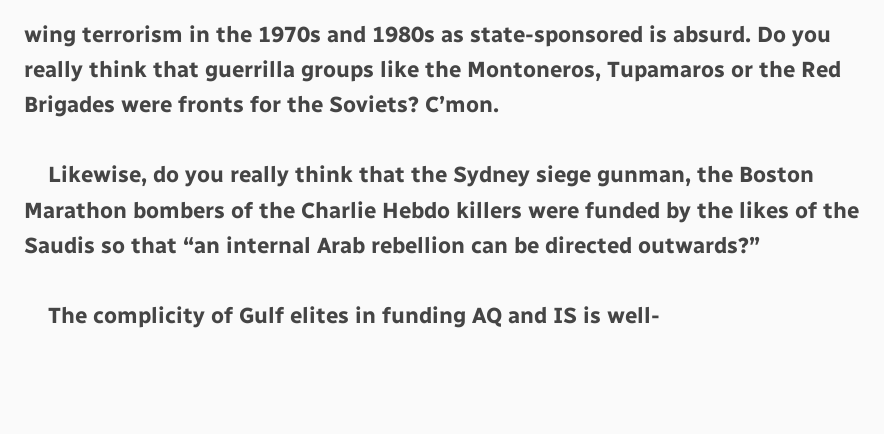wing terrorism in the 1970s and 1980s as state-sponsored is absurd. Do you really think that guerrilla groups like the Montoneros, Tupamaros or the Red Brigades were fronts for the Soviets? C’mon.

    Likewise, do you really think that the Sydney siege gunman, the Boston Marathon bombers of the Charlie Hebdo killers were funded by the likes of the Saudis so that “an internal Arab rebellion can be directed outwards?”

    The complicity of Gulf elites in funding AQ and IS is well-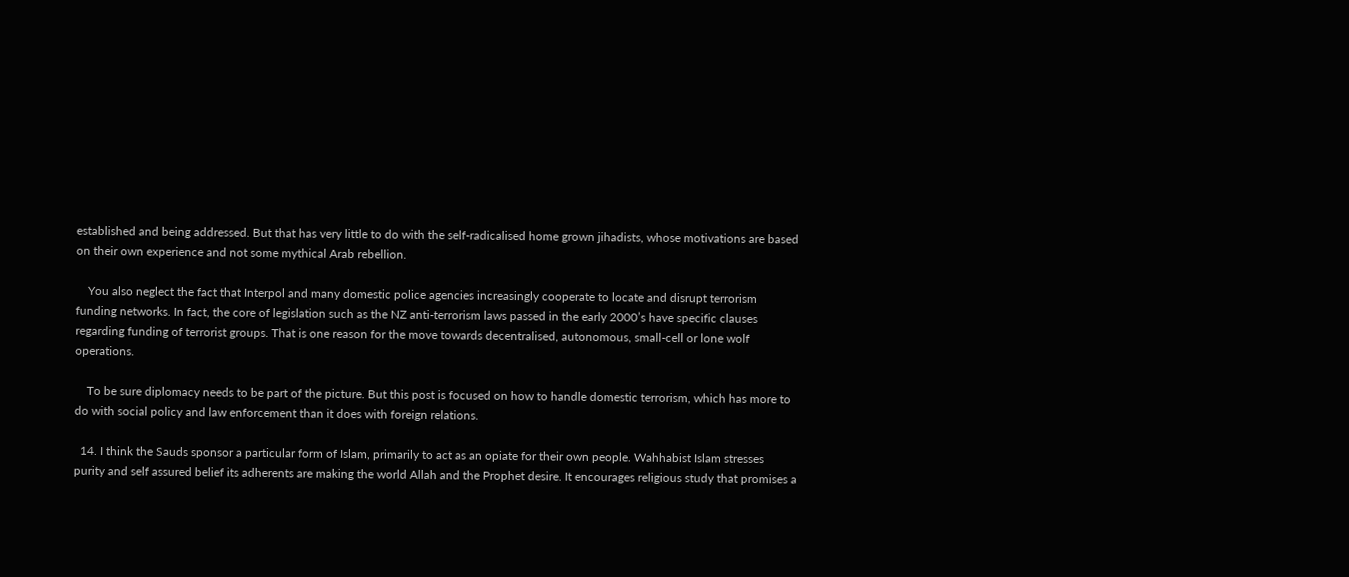established and being addressed. But that has very little to do with the self-radicalised home grown jihadists, whose motivations are based on their own experience and not some mythical Arab rebellion.

    You also neglect the fact that Interpol and many domestic police agencies increasingly cooperate to locate and disrupt terrorism funding networks. In fact, the core of legislation such as the NZ anti-terrorism laws passed in the early 2000’s have specific clauses regarding funding of terrorist groups. That is one reason for the move towards decentralised, autonomous, small-cell or lone wolf operations.

    To be sure diplomacy needs to be part of the picture. But this post is focused on how to handle domestic terrorism, which has more to do with social policy and law enforcement than it does with foreign relations.

  14. I think the Sauds sponsor a particular form of Islam, primarily to act as an opiate for their own people. Wahhabist Islam stresses purity and self assured belief its adherents are making the world Allah and the Prophet desire. It encourages religious study that promises a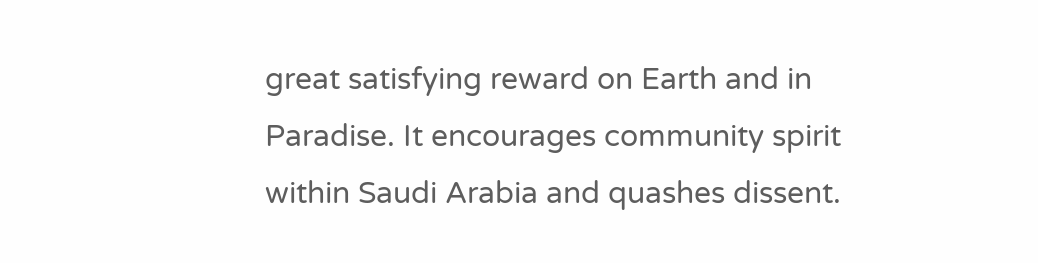great satisfying reward on Earth and in Paradise. It encourages community spirit within Saudi Arabia and quashes dissent.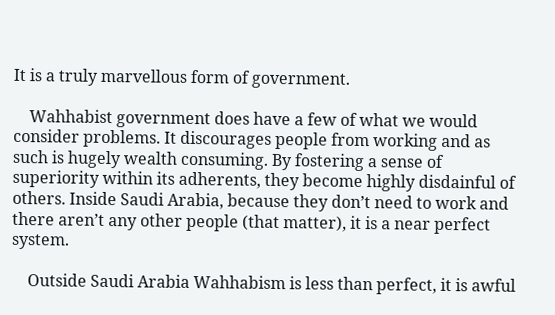It is a truly marvellous form of government.

    Wahhabist government does have a few of what we would consider problems. It discourages people from working and as such is hugely wealth consuming. By fostering a sense of superiority within its adherents, they become highly disdainful of others. Inside Saudi Arabia, because they don’t need to work and there aren’t any other people (that matter), it is a near perfect system.

    Outside Saudi Arabia Wahhabism is less than perfect, it is awful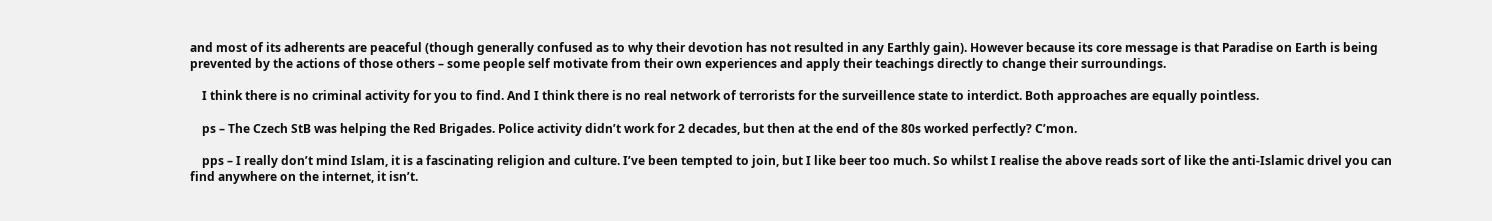and most of its adherents are peaceful (though generally confused as to why their devotion has not resulted in any Earthly gain). However because its core message is that Paradise on Earth is being prevented by the actions of those others – some people self motivate from their own experiences and apply their teachings directly to change their surroundings.

    I think there is no criminal activity for you to find. And I think there is no real network of terrorists for the surveillence state to interdict. Both approaches are equally pointless.

    ps – The Czech StB was helping the Red Brigades. Police activity didn’t work for 2 decades, but then at the end of the 80s worked perfectly? C’mon.

    pps – I really don’t mind Islam, it is a fascinating religion and culture. I’ve been tempted to join, but I like beer too much. So whilst I realise the above reads sort of like the anti-Islamic drivel you can find anywhere on the internet, it isn’t.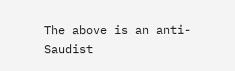The above is an anti-Saudist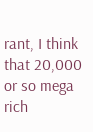rant, I think that 20,000 or so mega rich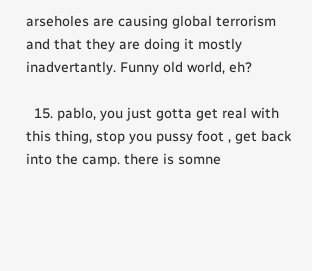arseholes are causing global terrorism and that they are doing it mostly inadvertantly. Funny old world, eh?

  15. pablo, you just gotta get real with this thing, stop you pussy foot , get back into the camp. there is somne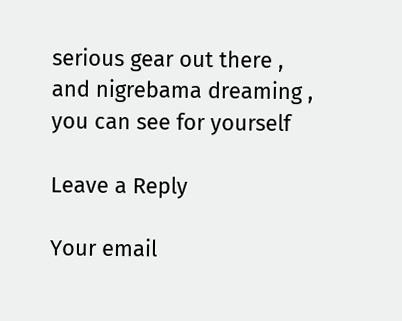serious gear out there , and nigrebama dreaming , you can see for yourself

Leave a Reply

Your email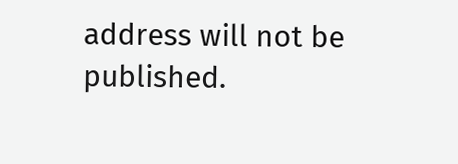address will not be published.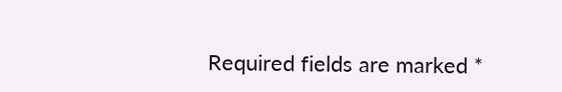Required fields are marked *